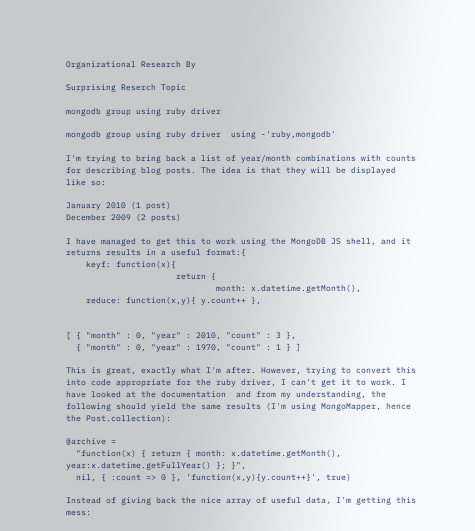Organizational Research By

Surprising Reserch Topic

mongodb group using ruby driver

mongodb group using ruby driver  using -'ruby,mongodb'

I'm trying to bring back a list of year/month combinations with counts for describing blog posts. The idea is that they will be displayed like so:

January 2010 (1 post)
December 2009 (2 posts)

I have managed to get this to work using the MongoDB JS shell, and it returns results in a useful format:{
    keyf: function(x){
                      return {
                              month: x.datetime.getMonth(),
    reduce: function(x,y){ y.count++ },


[ { "month" : 0, "year" : 2010, "count" : 3 },
  { "month" : 0, "year" : 1970, "count" : 1 } ]

This is great, exactly what I'm after. However, trying to convert this into code appropriate for the ruby driver, I can't get it to work. I have looked at the documentation  and from my understanding, the following should yield the same results (I'm using MongoMapper, hence the Post.collection):

@archive =
  "function(x) { return { month: x.datetime.getMonth(), year:x.datetime.getFullYear() }; }",
  nil, { :count => 0 }, 'function(x,y){y.count++}', true)

Instead of giving back the nice array of useful data, I'm getting this mess: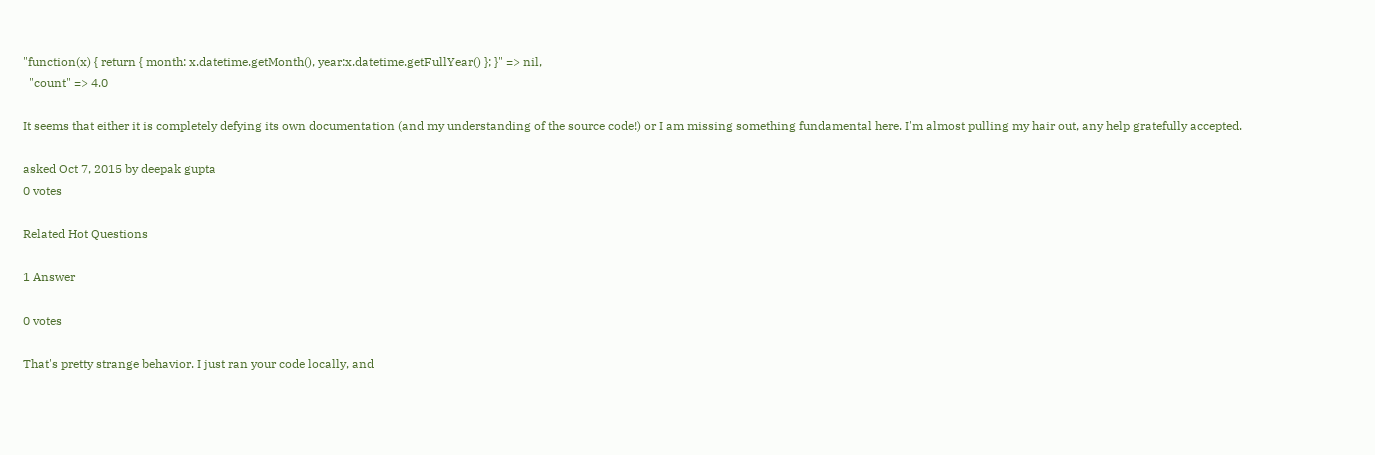"function(x) { return { month: x.datetime.getMonth(), year:x.datetime.getFullYear() }; }" => nil,
  "count" => 4.0

It seems that either it is completely defying its own documentation (and my understanding of the source code!) or I am missing something fundamental here. I'm almost pulling my hair out, any help gratefully accepted.

asked Oct 7, 2015 by deepak gupta
0 votes

Related Hot Questions

1 Answer

0 votes

That's pretty strange behavior. I just ran your code locally, and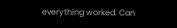everything worked. Can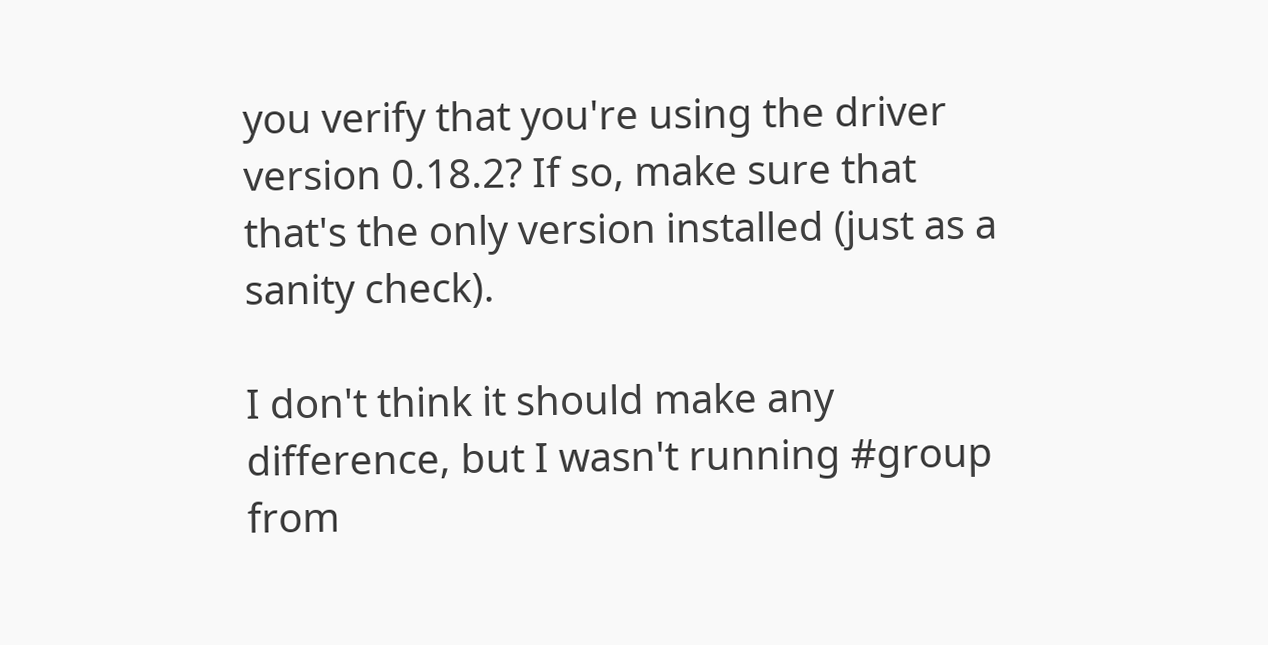you verify that you're using the driver version 0.18.2? If so, make sure that that's the only version installed (just as a sanity check).

I don't think it should make any difference, but I wasn't running #group from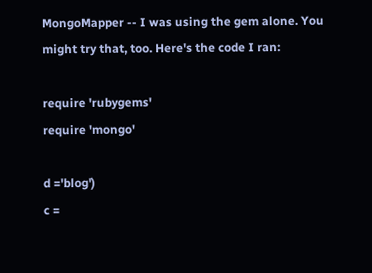MongoMapper -- I was using the gem alone. You might try that, too. Here's the code I ran:

require 'rubygems'
require 'mongo'

d ='blog')
c =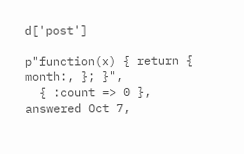d['post']

p"function(x) { return { month:, }; }",
  { :count => 0 },
answered Oct 7,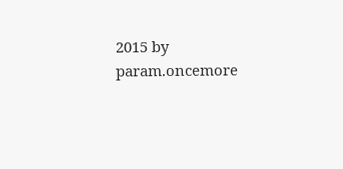2015 by param.oncemore